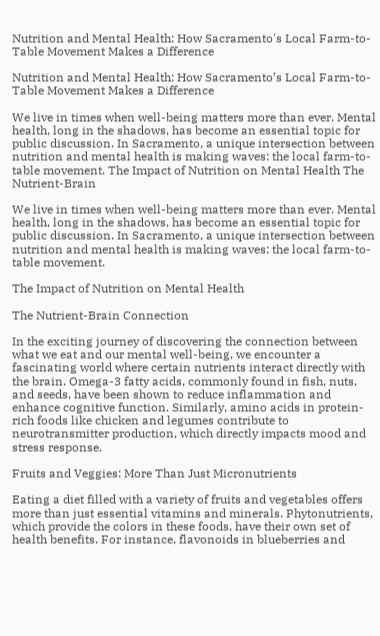Nutrition and Mental Health: How Sacramento's Local Farm-to-Table Movement Makes a Difference

Nutrition and Mental Health: How Sacramento’s Local Farm-to-Table Movement Makes a Difference

We live in times when well-being matters more than ever. Mental health, long in the shadows, has become an essential topic for public discussion. In Sacramento, a unique intersection between nutrition and mental health is making waves: the local farm-to-table movement. The Impact of Nutrition on Mental Health The Nutrient-Brain

We live in times when well-being matters more than ever. Mental health, long in the shadows, has become an essential topic for public discussion. In Sacramento, a unique intersection between nutrition and mental health is making waves: the local farm-to-table movement.

The Impact of Nutrition on Mental Health

The Nutrient-Brain Connection

In the exciting journey of discovering the connection between what we eat and our mental well-being, we encounter a fascinating world where certain nutrients interact directly with the brain. Omega-3 fatty acids, commonly found in fish, nuts, and seeds, have been shown to reduce inflammation and enhance cognitive function. Similarly, amino acids in protein-rich foods like chicken and legumes contribute to neurotransmitter production, which directly impacts mood and stress response.

Fruits and Veggies: More Than Just Micronutrients

Eating a diet filled with a variety of fruits and vegetables offers more than just essential vitamins and minerals. Phytonutrients, which provide the colors in these foods, have their own set of health benefits. For instance, flavonoids in blueberries and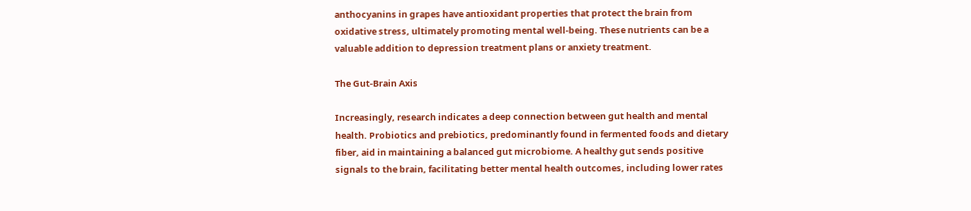anthocyanins in grapes have antioxidant properties that protect the brain from oxidative stress, ultimately promoting mental well-being. These nutrients can be a valuable addition to depression treatment plans or anxiety treatment.

The Gut-Brain Axis

Increasingly, research indicates a deep connection between gut health and mental health. Probiotics and prebiotics, predominantly found in fermented foods and dietary fiber, aid in maintaining a balanced gut microbiome. A healthy gut sends positive signals to the brain, facilitating better mental health outcomes, including lower rates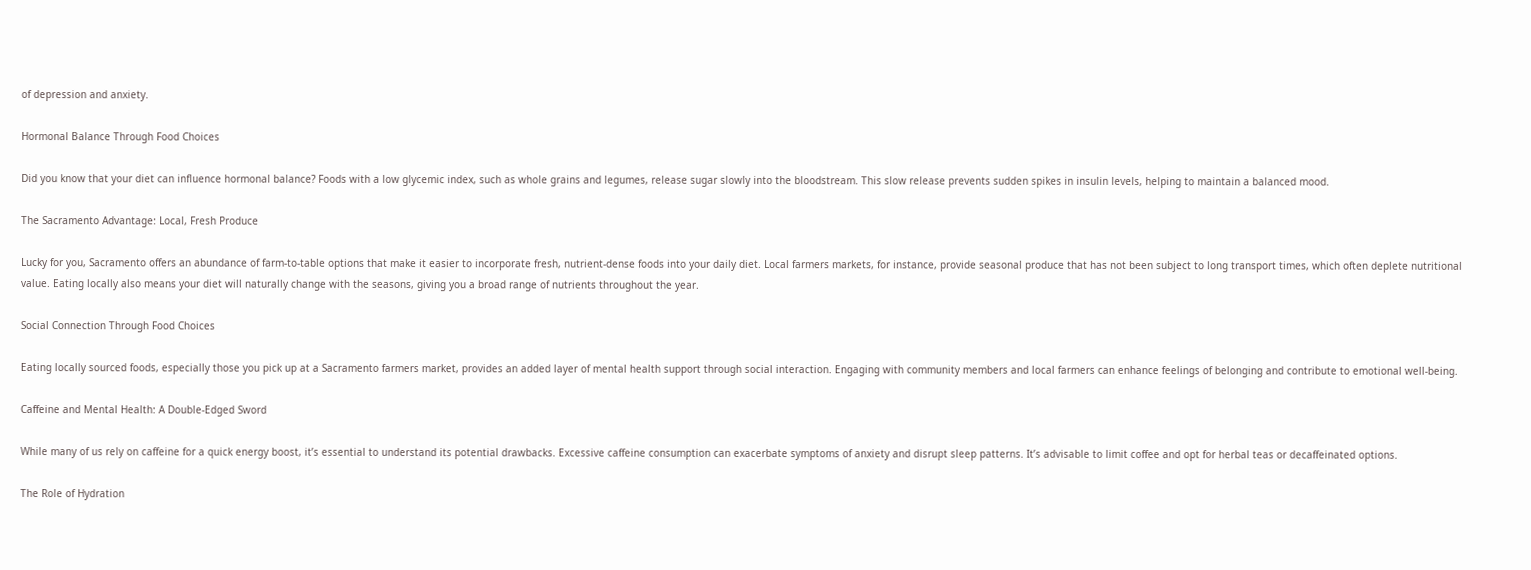of depression and anxiety.

Hormonal Balance Through Food Choices

Did you know that your diet can influence hormonal balance? Foods with a low glycemic index, such as whole grains and legumes, release sugar slowly into the bloodstream. This slow release prevents sudden spikes in insulin levels, helping to maintain a balanced mood.

The Sacramento Advantage: Local, Fresh Produce

Lucky for you, Sacramento offers an abundance of farm-to-table options that make it easier to incorporate fresh, nutrient-dense foods into your daily diet. Local farmers markets, for instance, provide seasonal produce that has not been subject to long transport times, which often deplete nutritional value. Eating locally also means your diet will naturally change with the seasons, giving you a broad range of nutrients throughout the year.

Social Connection Through Food Choices

Eating locally sourced foods, especially those you pick up at a Sacramento farmers market, provides an added layer of mental health support through social interaction. Engaging with community members and local farmers can enhance feelings of belonging and contribute to emotional well-being.

Caffeine and Mental Health: A Double-Edged Sword

While many of us rely on caffeine for a quick energy boost, it’s essential to understand its potential drawbacks. Excessive caffeine consumption can exacerbate symptoms of anxiety and disrupt sleep patterns. It’s advisable to limit coffee and opt for herbal teas or decaffeinated options.

The Role of Hydration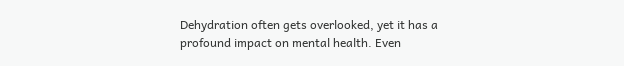Dehydration often gets overlooked, yet it has a profound impact on mental health. Even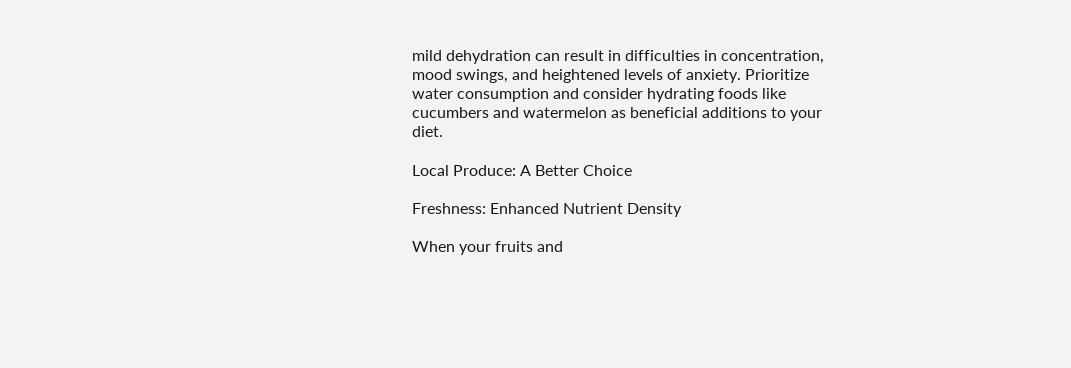mild dehydration can result in difficulties in concentration, mood swings, and heightened levels of anxiety. Prioritize water consumption and consider hydrating foods like cucumbers and watermelon as beneficial additions to your diet.

Local Produce: A Better Choice

Freshness: Enhanced Nutrient Density

When your fruits and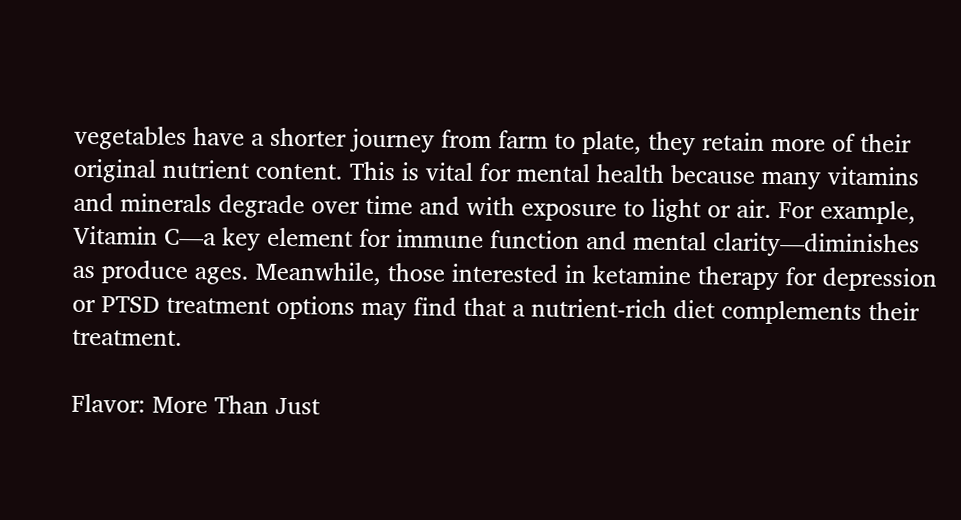vegetables have a shorter journey from farm to plate, they retain more of their original nutrient content. This is vital for mental health because many vitamins and minerals degrade over time and with exposure to light or air. For example, Vitamin C—a key element for immune function and mental clarity—diminishes as produce ages. Meanwhile, those interested in ketamine therapy for depression or PTSD treatment options may find that a nutrient-rich diet complements their treatment.

Flavor: More Than Just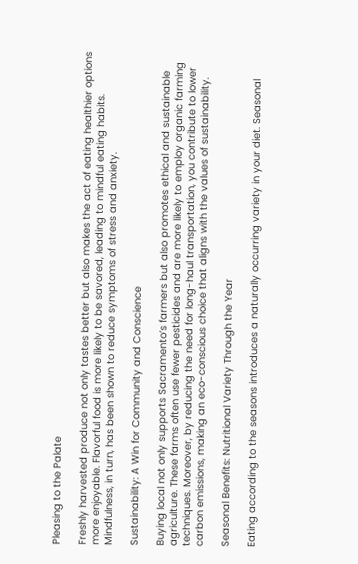Pleasing to the Palate

Freshly harvested produce not only tastes better but also makes the act of eating healthier options more enjoyable. Flavorful food is more likely to be savored, leading to mindful eating habits. Mindfulness, in turn, has been shown to reduce symptoms of stress and anxiety.

Sustainability: A Win for Community and Conscience

Buying local not only supports Sacramento’s farmers but also promotes ethical and sustainable agriculture. These farms often use fewer pesticides and are more likely to employ organic farming techniques. Moreover, by reducing the need for long-haul transportation, you contribute to lower carbon emissions, making an eco-conscious choice that aligns with the values of sustainability.

Seasonal Benefits: Nutritional Variety Through the Year

Eating according to the seasons introduces a naturally occurring variety in your diet. Seasonal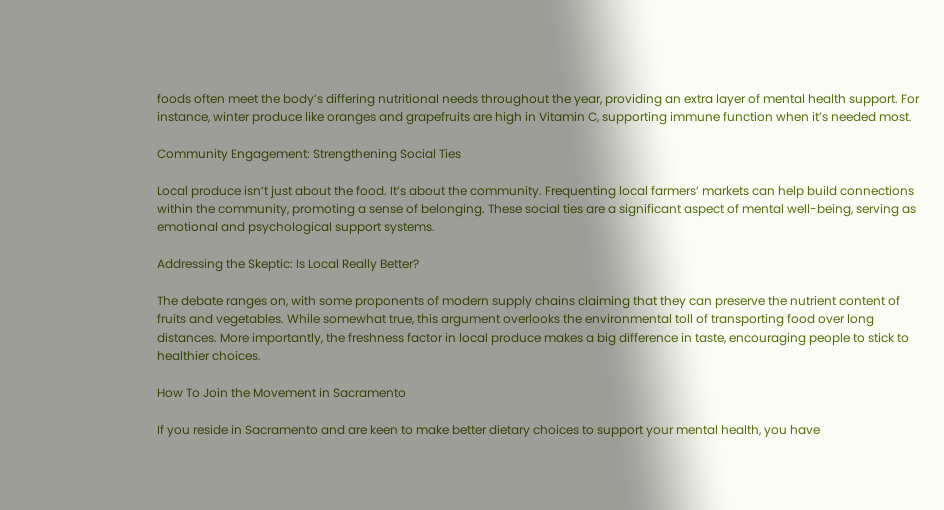foods often meet the body’s differing nutritional needs throughout the year, providing an extra layer of mental health support. For instance, winter produce like oranges and grapefruits are high in Vitamin C, supporting immune function when it’s needed most.

Community Engagement: Strengthening Social Ties

Local produce isn’t just about the food. It’s about the community. Frequenting local farmers’ markets can help build connections within the community, promoting a sense of belonging. These social ties are a significant aspect of mental well-being, serving as emotional and psychological support systems.

Addressing the Skeptic: Is Local Really Better?

The debate ranges on, with some proponents of modern supply chains claiming that they can preserve the nutrient content of fruits and vegetables. While somewhat true, this argument overlooks the environmental toll of transporting food over long distances. More importantly, the freshness factor in local produce makes a big difference in taste, encouraging people to stick to healthier choices.

How To Join the Movement in Sacramento

If you reside in Sacramento and are keen to make better dietary choices to support your mental health, you have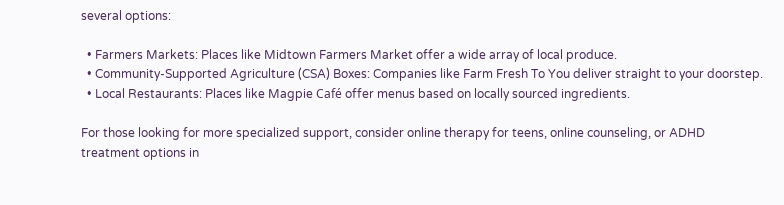several options:

  • Farmers Markets: Places like Midtown Farmers Market offer a wide array of local produce.
  • Community-Supported Agriculture (CSA) Boxes: Companies like Farm Fresh To You deliver straight to your doorstep.
  • Local Restaurants: Places like Magpie Café offer menus based on locally sourced ingredients.

For those looking for more specialized support, consider online therapy for teens, online counseling, or ADHD treatment options in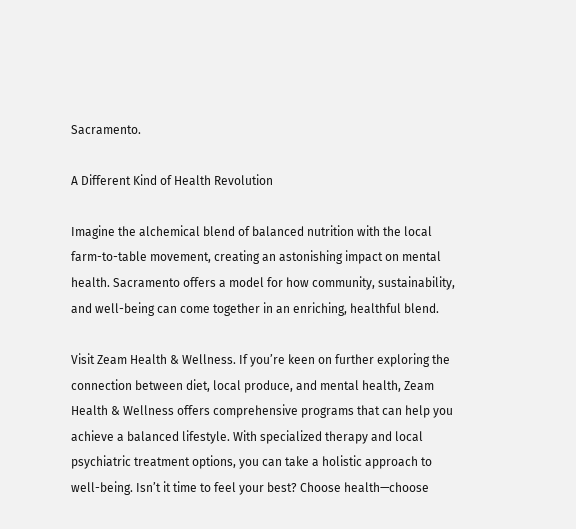Sacramento.

A Different Kind of Health Revolution

Imagine the alchemical blend of balanced nutrition with the local farm-to-table movement, creating an astonishing impact on mental health. Sacramento offers a model for how community, sustainability, and well-being can come together in an enriching, healthful blend.

Visit Zeam Health & Wellness. If you’re keen on further exploring the connection between diet, local produce, and mental health, Zeam Health & Wellness offers comprehensive programs that can help you achieve a balanced lifestyle. With specialized therapy and local psychiatric treatment options, you can take a holistic approach to well-being. Isn’t it time to feel your best? Choose health—choose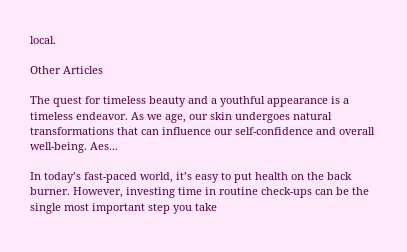local.

Other Articles

The quest for timeless beauty and a youthful appearance is a timeless endeavor. As we age, our skin undergoes natural transformations that can influence our self-confidence and overall well-being. Aes...

In today’s fast-paced world, it’s easy to put health on the back burner. However, investing time in routine check-ups can be the single most important step you take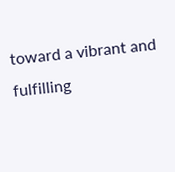toward a vibrant and fulfilling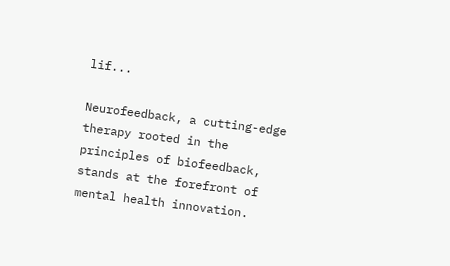lif...

Neurofeedback, a cutting-edge therapy rooted in the principles of biofeedback, stands at the forefront of mental health innovation.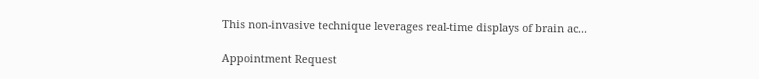This non-invasive technique leverages real-time displays of brain ac...

Appointment Request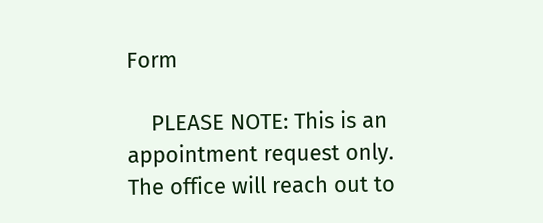Form

    PLEASE NOTE: This is an appointment request only. The office will reach out to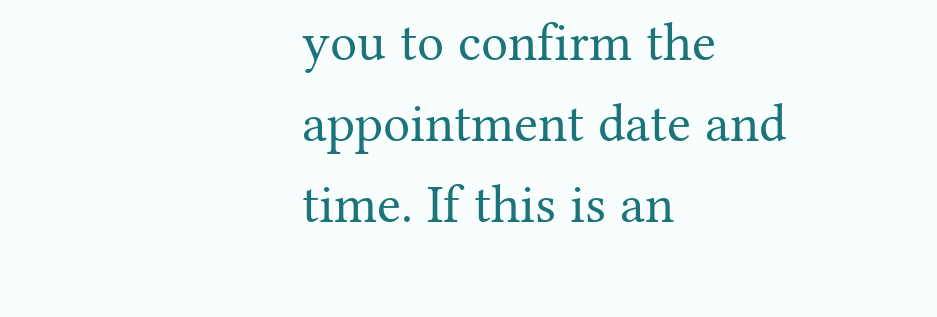you to confirm the appointment date and time. If this is an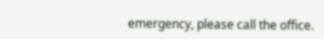emergency, please call the office.